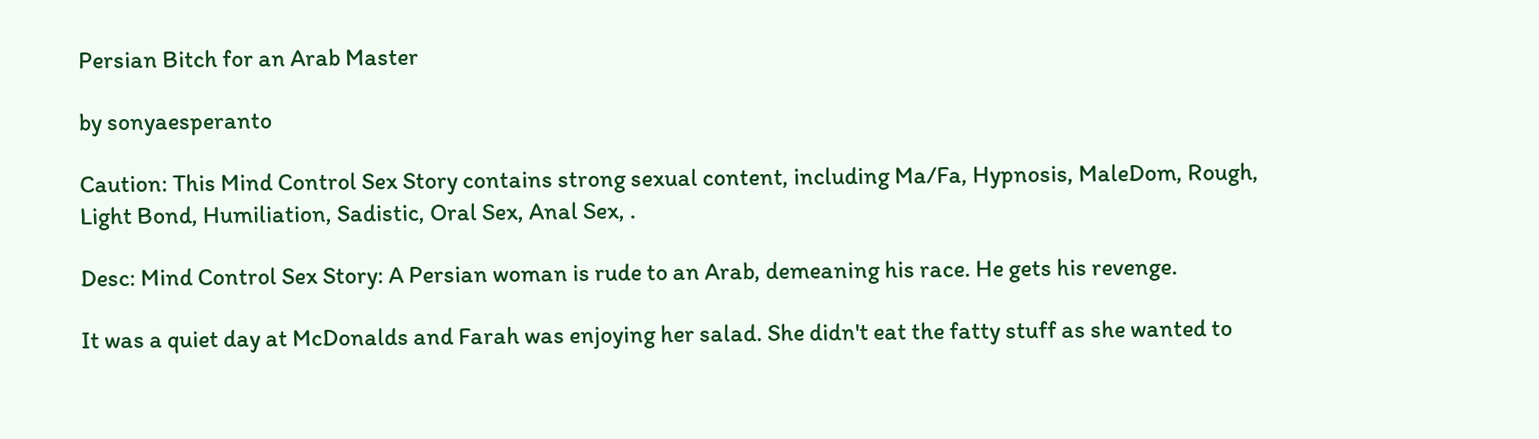Persian Bitch for an Arab Master

by sonyaesperanto

Caution: This Mind Control Sex Story contains strong sexual content, including Ma/Fa, Hypnosis, MaleDom, Rough, Light Bond, Humiliation, Sadistic, Oral Sex, Anal Sex, .

Desc: Mind Control Sex Story: A Persian woman is rude to an Arab, demeaning his race. He gets his revenge.

It was a quiet day at McDonalds and Farah was enjoying her salad. She didn't eat the fatty stuff as she wanted to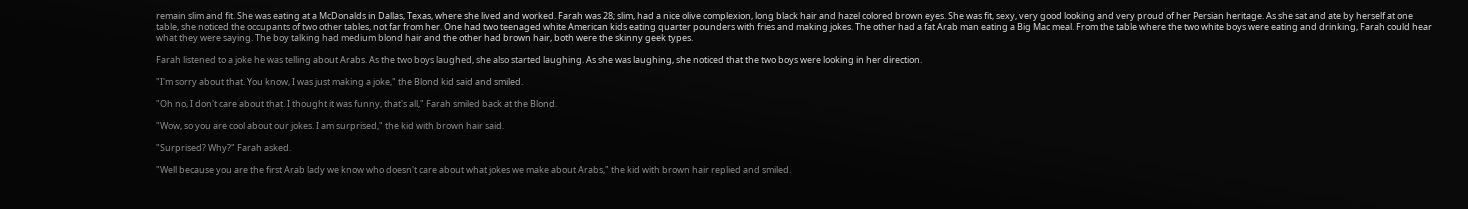remain slim and fit. She was eating at a McDonalds in Dallas, Texas, where she lived and worked. Farah was 28; slim, had a nice olive complexion, long black hair and hazel colored brown eyes. She was fit, sexy, very good looking and very proud of her Persian heritage. As she sat and ate by herself at one table, she noticed the occupants of two other tables, not far from her. One had two teenaged white American kids eating quarter pounders with fries and making jokes. The other had a fat Arab man eating a Big Mac meal. From the table where the two white boys were eating and drinking, Farah could hear what they were saying. The boy talking had medium blond hair and the other had brown hair, both were the skinny geek types.

Farah listened to a joke he was telling about Arabs. As the two boys laughed, she also started laughing. As she was laughing, she noticed that the two boys were looking in her direction.

"I'm sorry about that. You know, I was just making a joke," the Blond kid said and smiled.

"Oh no, I don't care about that. I thought it was funny, that's all," Farah smiled back at the Blond.

"Wow, so you are cool about our jokes. I am surprised," the kid with brown hair said.

"Surprised? Why?" Farah asked.

"Well because you are the first Arab lady we know who doesn't care about what jokes we make about Arabs," the kid with brown hair replied and smiled.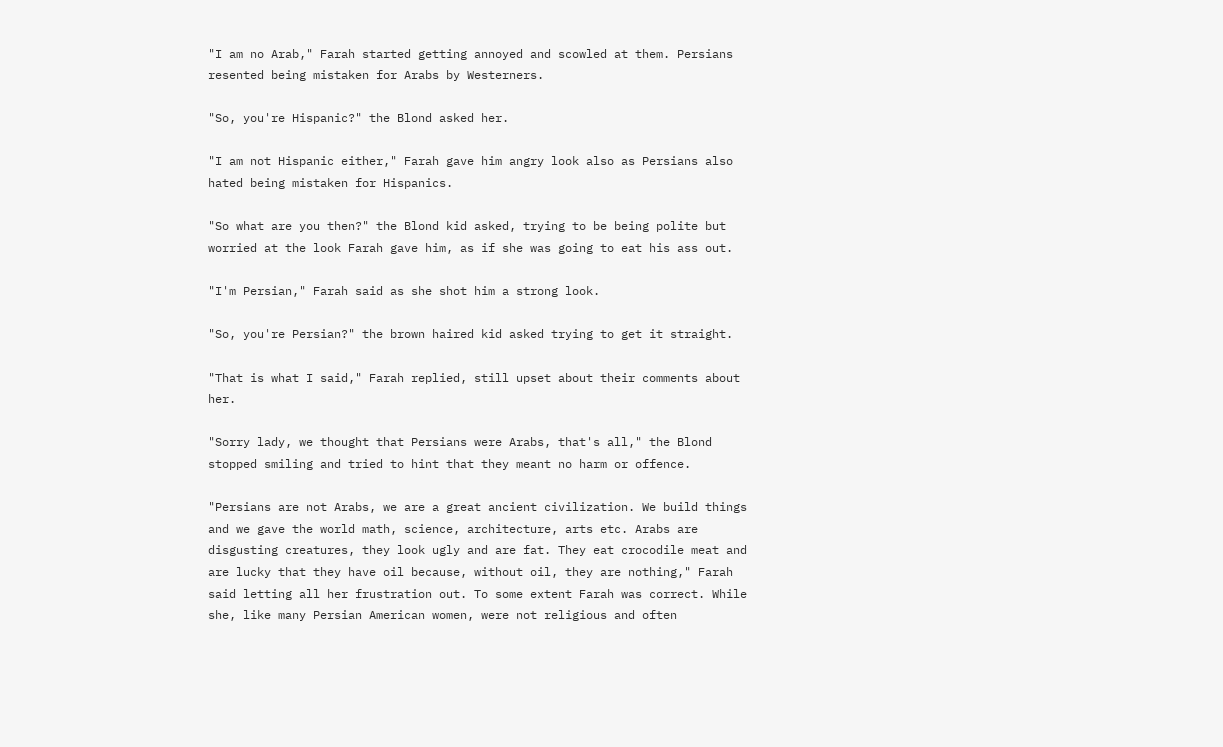"I am no Arab," Farah started getting annoyed and scowled at them. Persians resented being mistaken for Arabs by Westerners.

"So, you're Hispanic?" the Blond asked her.

"I am not Hispanic either," Farah gave him angry look also as Persians also hated being mistaken for Hispanics.

"So what are you then?" the Blond kid asked, trying to be being polite but worried at the look Farah gave him, as if she was going to eat his ass out.

"I'm Persian," Farah said as she shot him a strong look.

"So, you're Persian?" the brown haired kid asked trying to get it straight.

"That is what I said," Farah replied, still upset about their comments about her.

"Sorry lady, we thought that Persians were Arabs, that's all," the Blond stopped smiling and tried to hint that they meant no harm or offence.

"Persians are not Arabs, we are a great ancient civilization. We build things and we gave the world math, science, architecture, arts etc. Arabs are disgusting creatures, they look ugly and are fat. They eat crocodile meat and are lucky that they have oil because, without oil, they are nothing," Farah said letting all her frustration out. To some extent Farah was correct. While she, like many Persian American women, were not religious and often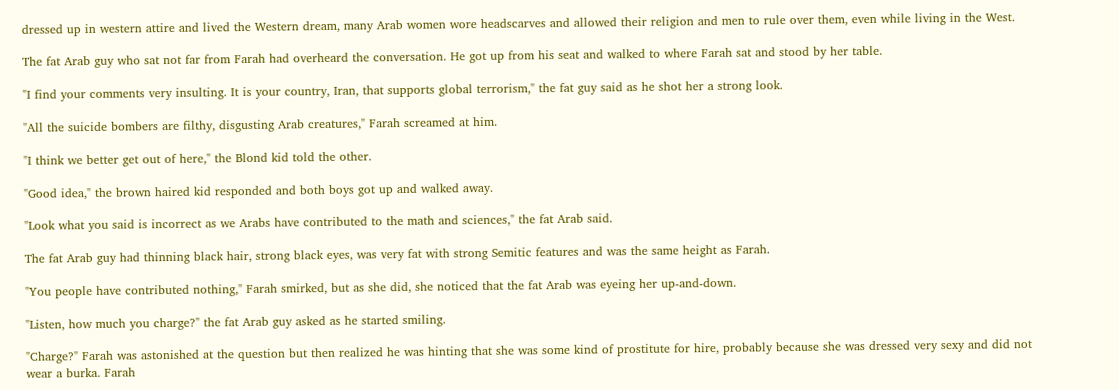dressed up in western attire and lived the Western dream, many Arab women wore headscarves and allowed their religion and men to rule over them, even while living in the West.

The fat Arab guy who sat not far from Farah had overheard the conversation. He got up from his seat and walked to where Farah sat and stood by her table.

"I find your comments very insulting. It is your country, Iran, that supports global terrorism," the fat guy said as he shot her a strong look.

"All the suicide bombers are filthy, disgusting Arab creatures," Farah screamed at him.

"I think we better get out of here," the Blond kid told the other.

"Good idea," the brown haired kid responded and both boys got up and walked away.

"Look what you said is incorrect as we Arabs have contributed to the math and sciences," the fat Arab said.

The fat Arab guy had thinning black hair, strong black eyes, was very fat with strong Semitic features and was the same height as Farah.

"You people have contributed nothing," Farah smirked, but as she did, she noticed that the fat Arab was eyeing her up-and-down.

"Listen, how much you charge?" the fat Arab guy asked as he started smiling.

"Charge?" Farah was astonished at the question but then realized he was hinting that she was some kind of prostitute for hire, probably because she was dressed very sexy and did not wear a burka. Farah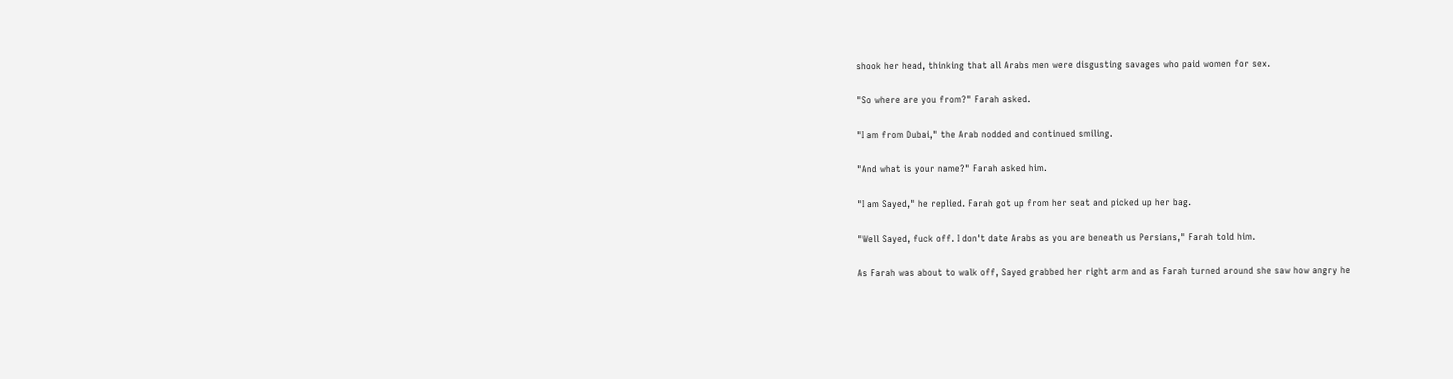shook her head, thinking that all Arabs men were disgusting savages who paid women for sex.

"So where are you from?" Farah asked.

"I am from Dubai," the Arab nodded and continued smiling.

"And what is your name?" Farah asked him.

"I am Sayed," he replied. Farah got up from her seat and picked up her bag.

"Well Sayed, fuck off. I don't date Arabs as you are beneath us Persians," Farah told him.

As Farah was about to walk off, Sayed grabbed her right arm and as Farah turned around she saw how angry he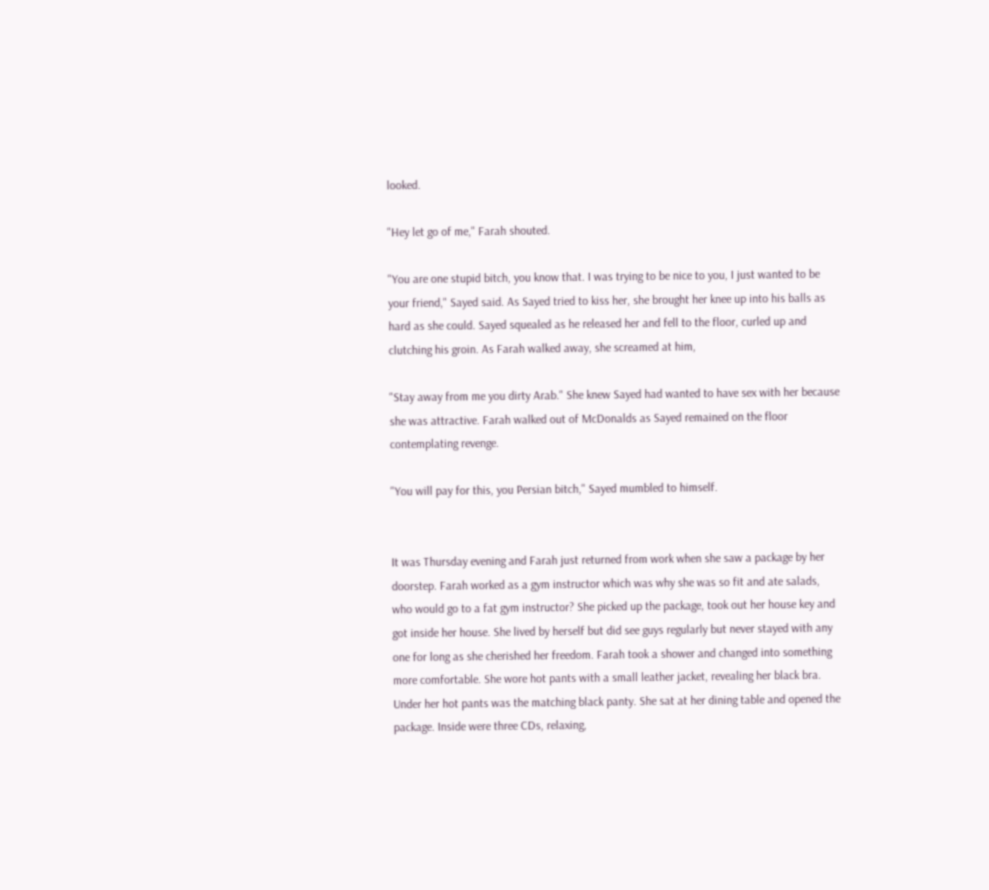looked.

"Hey let go of me," Farah shouted.

"You are one stupid bitch, you know that. I was trying to be nice to you, I just wanted to be your friend," Sayed said. As Sayed tried to kiss her, she brought her knee up into his balls as hard as she could. Sayed squealed as he released her and fell to the floor, curled up and clutching his groin. As Farah walked away, she screamed at him,

"Stay away from me you dirty Arab." She knew Sayed had wanted to have sex with her because she was attractive. Farah walked out of McDonalds as Sayed remained on the floor contemplating revenge.

"You will pay for this, you Persian bitch," Sayed mumbled to himself.


It was Thursday evening and Farah just returned from work when she saw a package by her doorstep. Farah worked as a gym instructor which was why she was so fit and ate salads, who would go to a fat gym instructor? She picked up the package, took out her house key and got inside her house. She lived by herself but did see guys regularly but never stayed with any one for long as she cherished her freedom. Farah took a shower and changed into something more comfortable. She wore hot pants with a small leather jacket, revealing her black bra. Under her hot pants was the matching black panty. She sat at her dining table and opened the package. Inside were three CDs, relaxing,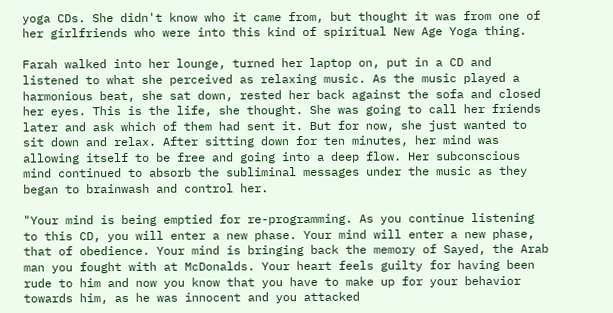yoga CDs. She didn't know who it came from, but thought it was from one of her girlfriends who were into this kind of spiritual New Age Yoga thing.

Farah walked into her lounge, turned her laptop on, put in a CD and listened to what she perceived as relaxing music. As the music played a harmonious beat, she sat down, rested her back against the sofa and closed her eyes. This is the life, she thought. She was going to call her friends later and ask which of them had sent it. But for now, she just wanted to sit down and relax. After sitting down for ten minutes, her mind was allowing itself to be free and going into a deep flow. Her subconscious mind continued to absorb the subliminal messages under the music as they began to brainwash and control her.

"Your mind is being emptied for re-programming. As you continue listening to this CD, you will enter a new phase. Your mind will enter a new phase, that of obedience. Your mind is bringing back the memory of Sayed, the Arab man you fought with at McDonalds. Your heart feels guilty for having been rude to him and now you know that you have to make up for your behavior towards him, as he was innocent and you attacked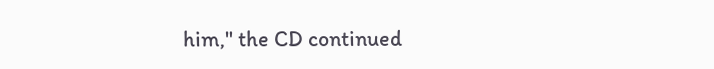him," the CD continued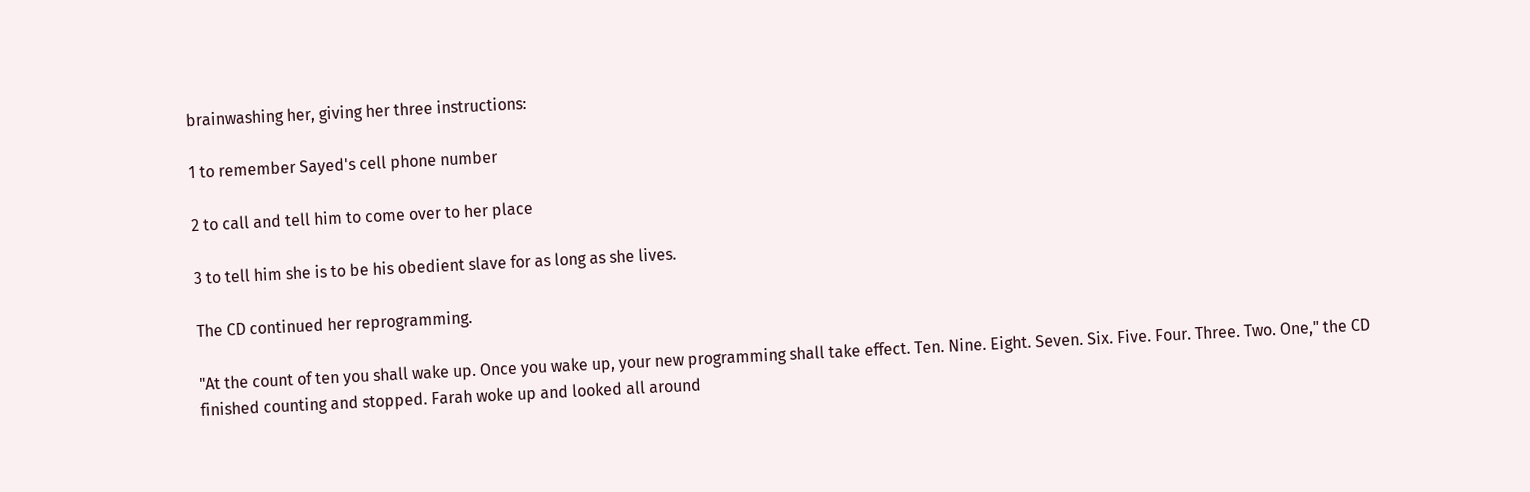brainwashing her, giving her three instructions:

1 to remember Sayed's cell phone number

2 to call and tell him to come over to her place

3 to tell him she is to be his obedient slave for as long as she lives.

The CD continued her reprogramming.

"At the count of ten you shall wake up. Once you wake up, your new programming shall take effect. Ten. Nine. Eight. Seven. Six. Five. Four. Three. Two. One," the CD finished counting and stopped. Farah woke up and looked all around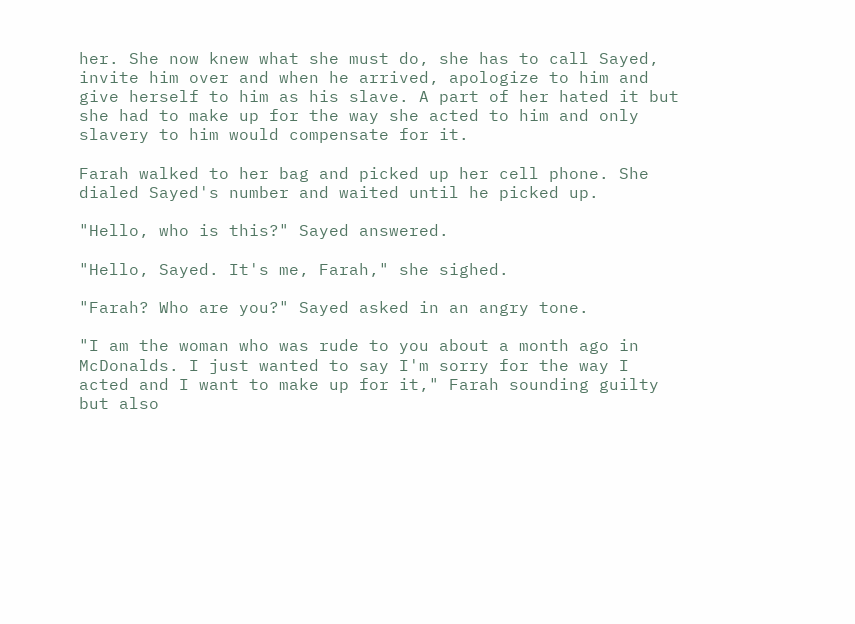her. She now knew what she must do, she has to call Sayed, invite him over and when he arrived, apologize to him and give herself to him as his slave. A part of her hated it but she had to make up for the way she acted to him and only slavery to him would compensate for it.

Farah walked to her bag and picked up her cell phone. She dialed Sayed's number and waited until he picked up.

"Hello, who is this?" Sayed answered.

"Hello, Sayed. It's me, Farah," she sighed.

"Farah? Who are you?" Sayed asked in an angry tone.

"I am the woman who was rude to you about a month ago in McDonalds. I just wanted to say I'm sorry for the way I acted and I want to make up for it," Farah sounding guilty but also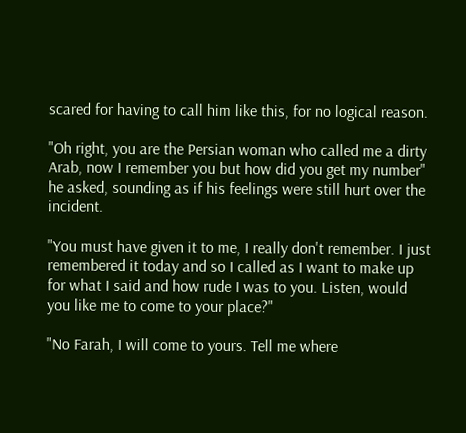scared for having to call him like this, for no logical reason.

"Oh right, you are the Persian woman who called me a dirty Arab, now I remember you but how did you get my number" he asked, sounding as if his feelings were still hurt over the incident.

"You must have given it to me, I really don't remember. I just remembered it today and so I called as I want to make up for what I said and how rude I was to you. Listen, would you like me to come to your place?"

"No Farah, I will come to yours. Tell me where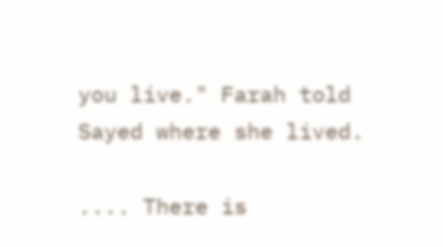you live." Farah told Sayed where she lived.

.... There is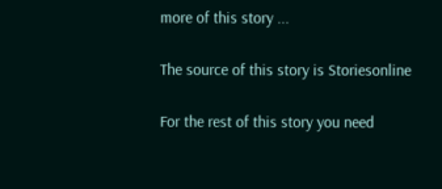more of this story ...

The source of this story is Storiesonline

For the rest of this story you need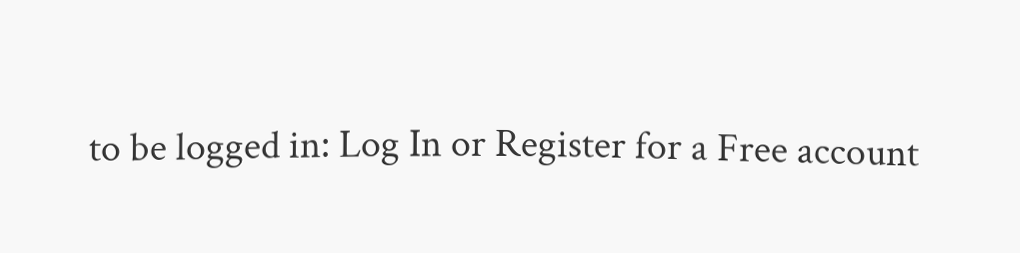to be logged in: Log In or Register for a Free account